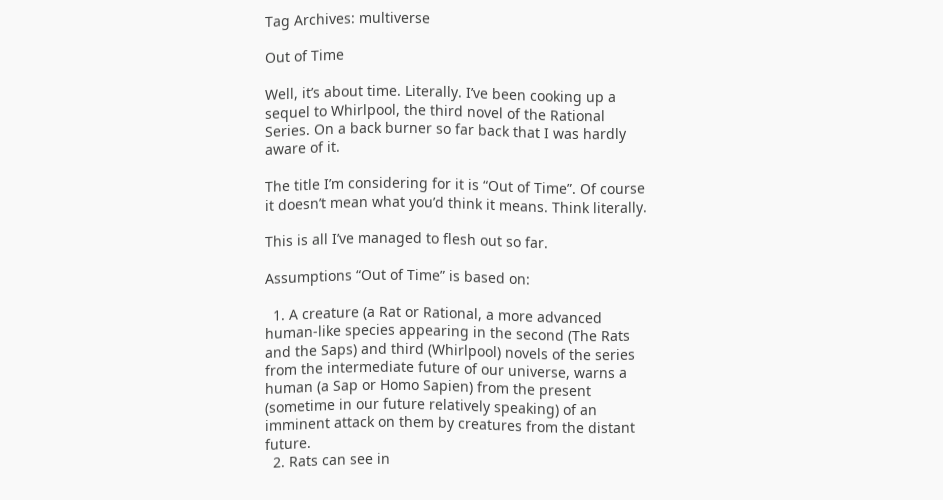Tag Archives: multiverse

Out of Time

Well, it’s about time. Literally. I’ve been cooking up a sequel to Whirlpool, the third novel of the Rational Series. On a back burner so far back that I was hardly aware of it.

The title I’m considering for it is “Out of Time”. Of course it doesn’t mean what you’d think it means. Think literally.

This is all I’ve managed to flesh out so far.

Assumptions “Out of Time” is based on:

  1. A creature (a Rat or Rational, a more advanced human-like species appearing in the second (The Rats and the Saps) and third (Whirlpool) novels of the series from the intermediate future of our universe, warns a human (a Sap or Homo Sapien) from the present (sometime in our future relatively speaking) of an imminent attack on them by creatures from the distant future.
  2. Rats can see in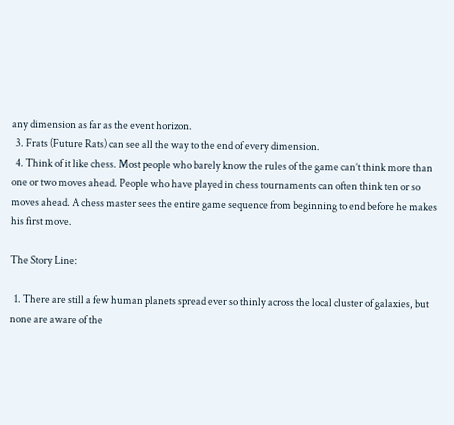any dimension as far as the event horizon.
  3. Frats (Future Rats) can see all the way to the end of every dimension.
  4. Think of it like chess. Most people who barely know the rules of the game can’t think more than one or two moves ahead. People who have played in chess tournaments can often think ten or so moves ahead. A chess master sees the entire game sequence from beginning to end before he makes his first move.

The Story Line:

  1. There are still a few human planets spread ever so thinly across the local cluster of galaxies, but none are aware of the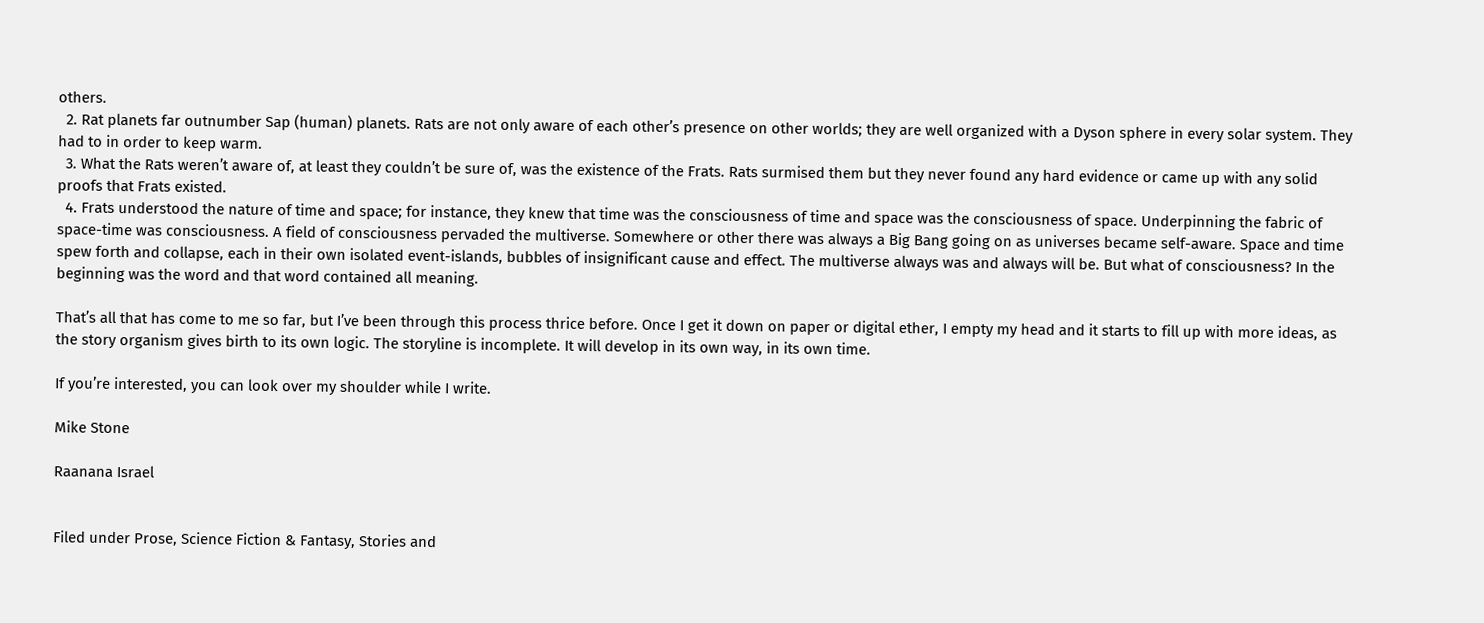others.
  2. Rat planets far outnumber Sap (human) planets. Rats are not only aware of each other’s presence on other worlds; they are well organized with a Dyson sphere in every solar system. They had to in order to keep warm.
  3. What the Rats weren’t aware of, at least they couldn’t be sure of, was the existence of the Frats. Rats surmised them but they never found any hard evidence or came up with any solid proofs that Frats existed.
  4. Frats understood the nature of time and space; for instance, they knew that time was the consciousness of time and space was the consciousness of space. Underpinning the fabric of space-time was consciousness. A field of consciousness pervaded the multiverse. Somewhere or other there was always a Big Bang going on as universes became self-aware. Space and time spew forth and collapse, each in their own isolated event-islands, bubbles of insignificant cause and effect. The multiverse always was and always will be. But what of consciousness? In the beginning was the word and that word contained all meaning.

That’s all that has come to me so far, but I’ve been through this process thrice before. Once I get it down on paper or digital ether, I empty my head and it starts to fill up with more ideas, as the story organism gives birth to its own logic. The storyline is incomplete. It will develop in its own way, in its own time.

If you’re interested, you can look over my shoulder while I write.

Mike Stone

Raanana Israel


Filed under Prose, Science Fiction & Fantasy, Stories and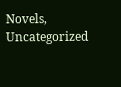Novels, Uncategorized